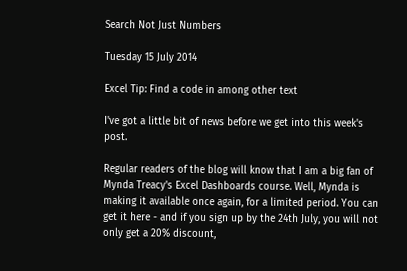Search Not Just Numbers

Tuesday 15 July 2014

Excel Tip: Find a code in among other text

I've got a little bit of news before we get into this week's post.

Regular readers of the blog will know that I am a big fan of Mynda Treacy's Excel Dashboards course. Well, Mynda is making it available once again, for a limited period. You can get it here - and if you sign up by the 24th July, you will not only get a 20% discount,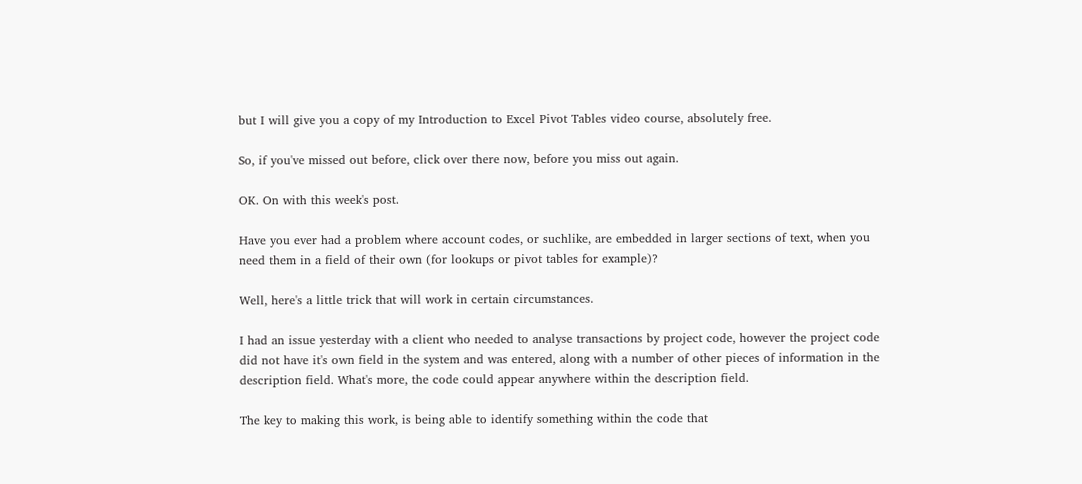but I will give you a copy of my Introduction to Excel Pivot Tables video course, absolutely free.

So, if you've missed out before, click over there now, before you miss out again.

OK. On with this week's post.

Have you ever had a problem where account codes, or suchlike, are embedded in larger sections of text, when you need them in a field of their own (for lookups or pivot tables for example)?

Well, here's a little trick that will work in certain circumstances.

I had an issue yesterday with a client who needed to analyse transactions by project code, however the project code did not have it's own field in the system and was entered, along with a number of other pieces of information in the description field. What's more, the code could appear anywhere within the description field.

The key to making this work, is being able to identify something within the code that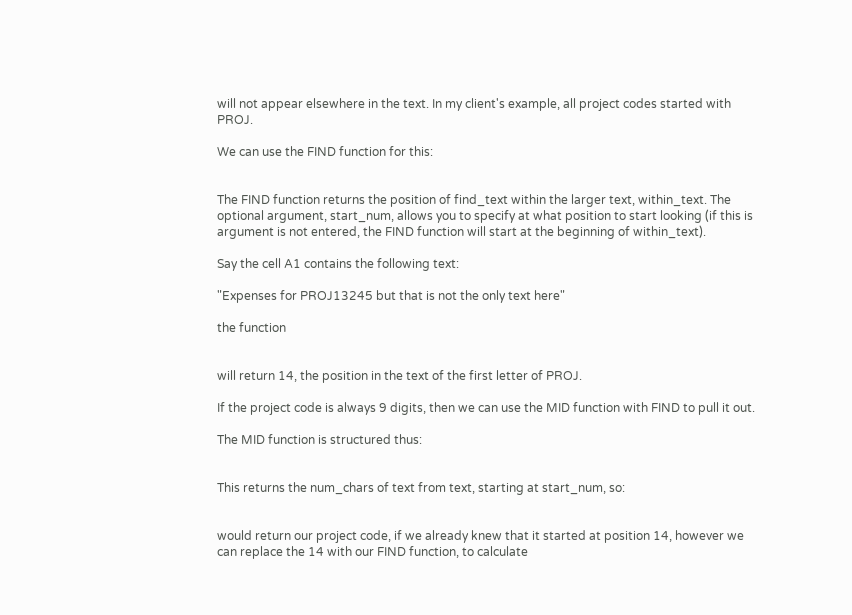will not appear elsewhere in the text. In my client's example, all project codes started with PROJ.

We can use the FIND function for this:


The FIND function returns the position of find_text within the larger text, within_text. The optional argument, start_num, allows you to specify at what position to start looking (if this is argument is not entered, the FIND function will start at the beginning of within_text).

Say the cell A1 contains the following text:

"Expenses for PROJ13245 but that is not the only text here"

the function


will return 14, the position in the text of the first letter of PROJ.

If the project code is always 9 digits, then we can use the MID function with FIND to pull it out.

The MID function is structured thus:


This returns the num_chars of text from text, starting at start_num, so:


would return our project code, if we already knew that it started at position 14, however we can replace the 14 with our FIND function, to calculate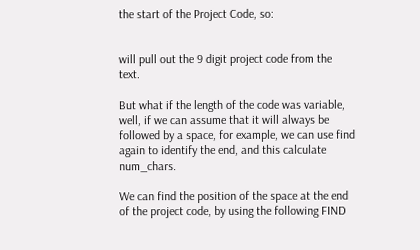the start of the Project Code, so:


will pull out the 9 digit project code from the text.

But what if the length of the code was variable, well, if we can assume that it will always be followed by a space, for example, we can use find again to identify the end, and this calculate num_chars.

We can find the position of the space at the end of the project code, by using the following FIND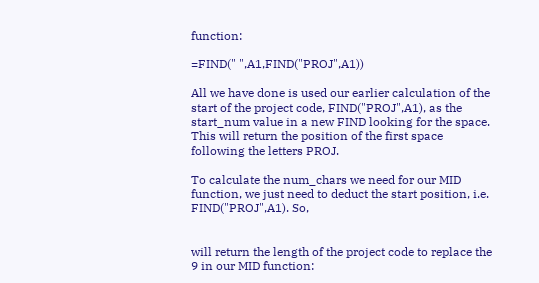function:

=FIND(" ",A1,FIND("PROJ",A1))

All we have done is used our earlier calculation of the start of the project code, FIND("PROJ",A1), as the start_num value in a new FIND looking for the space. This will return the position of the first space following the letters PROJ.

To calculate the num_chars we need for our MID function, we just need to deduct the start position, i.e. FIND("PROJ",A1). So,


will return the length of the project code to replace the 9 in our MID function: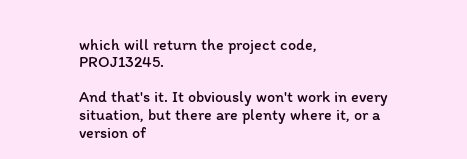which will return the project code, PROJ13245.

And that's it. It obviously won't work in every situation, but there are plenty where it, or a version of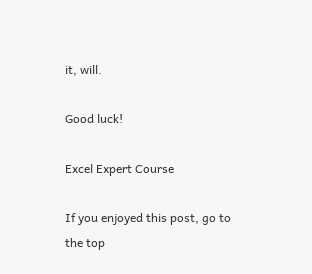it, will.

Good luck!

Excel Expert Course

If you enjoyed this post, go to the top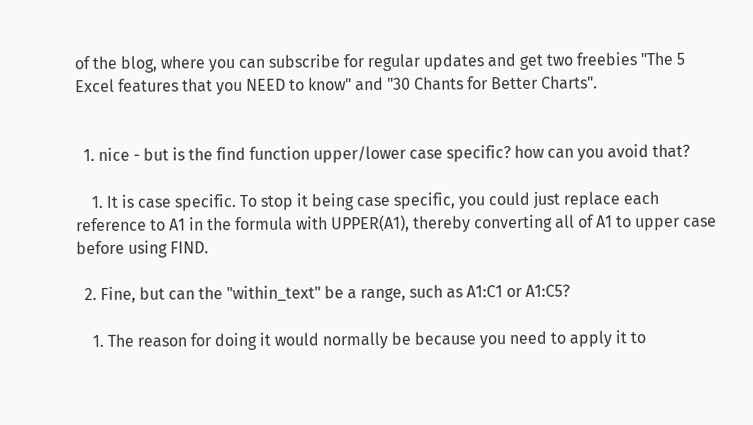of the blog, where you can subscribe for regular updates and get two freebies "The 5 Excel features that you NEED to know" and "30 Chants for Better Charts".


  1. nice - but is the find function upper/lower case specific? how can you avoid that?

    1. It is case specific. To stop it being case specific, you could just replace each reference to A1 in the formula with UPPER(A1), thereby converting all of A1 to upper case before using FIND.

  2. Fine, but can the "within_text" be a range, such as A1:C1 or A1:C5?

    1. The reason for doing it would normally be because you need to apply it to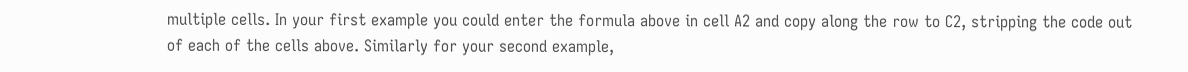multiple cells. In your first example you could enter the formula above in cell A2 and copy along the row to C2, stripping the code out of each of the cells above. Similarly for your second example,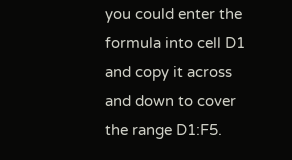you could enter the formula into cell D1 and copy it across and down to cover the range D1:F5.